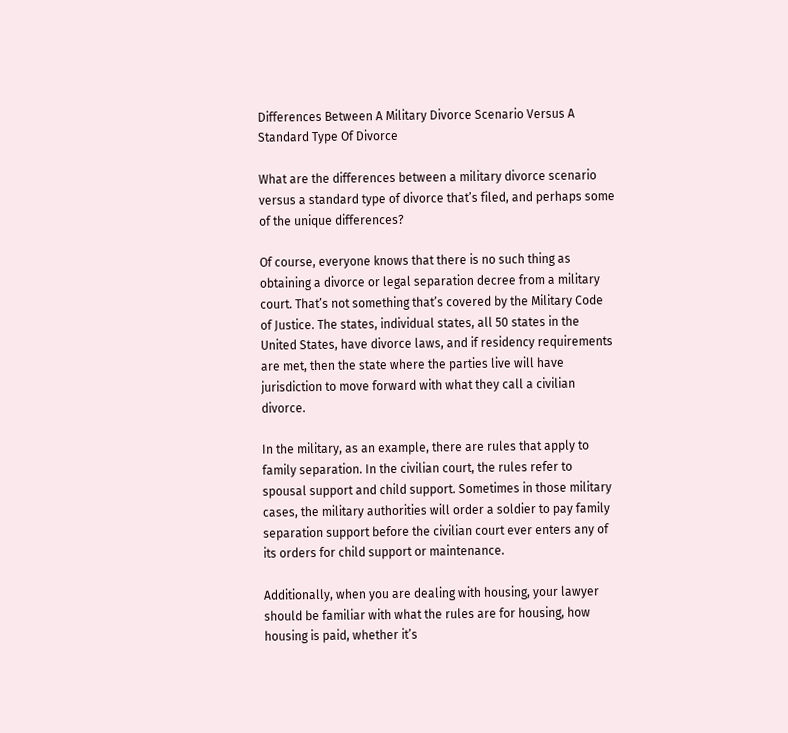Differences Between A Military Divorce Scenario Versus A Standard Type Of Divorce

What are the differences between a military divorce scenario versus a standard type of divorce that’s filed, and perhaps some of the unique differences?

Of course, everyone knows that there is no such thing as obtaining a divorce or legal separation decree from a military court. That’s not something that’s covered by the Military Code of Justice. The states, individual states, all 50 states in the United States, have divorce laws, and if residency requirements are met, then the state where the parties live will have jurisdiction to move forward with what they call a civilian divorce.

In the military, as an example, there are rules that apply to family separation. In the civilian court, the rules refer to spousal support and child support. Sometimes in those military cases, the military authorities will order a soldier to pay family separation support before the civilian court ever enters any of its orders for child support or maintenance.

Additionally, when you are dealing with housing, your lawyer should be familiar with what the rules are for housing, how housing is paid, whether it’s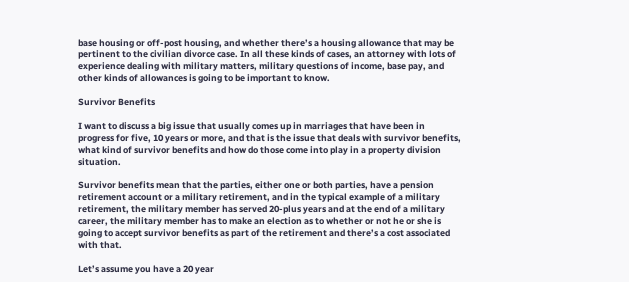base housing or off-post housing, and whether there’s a housing allowance that may be pertinent to the civilian divorce case. In all these kinds of cases, an attorney with lots of experience dealing with military matters, military questions of income, base pay, and other kinds of allowances is going to be important to know.

Survivor Benefits

I want to discuss a big issue that usually comes up in marriages that have been in progress for five, 10 years or more, and that is the issue that deals with survivor benefits, what kind of survivor benefits and how do those come into play in a property division situation.

Survivor benefits mean that the parties, either one or both parties, have a pension retirement account or a military retirement, and in the typical example of a military retirement, the military member has served 20-plus years and at the end of a military career, the military member has to make an election as to whether or not he or she is going to accept survivor benefits as part of the retirement and there’s a cost associated with that.

Let’s assume you have a 20 year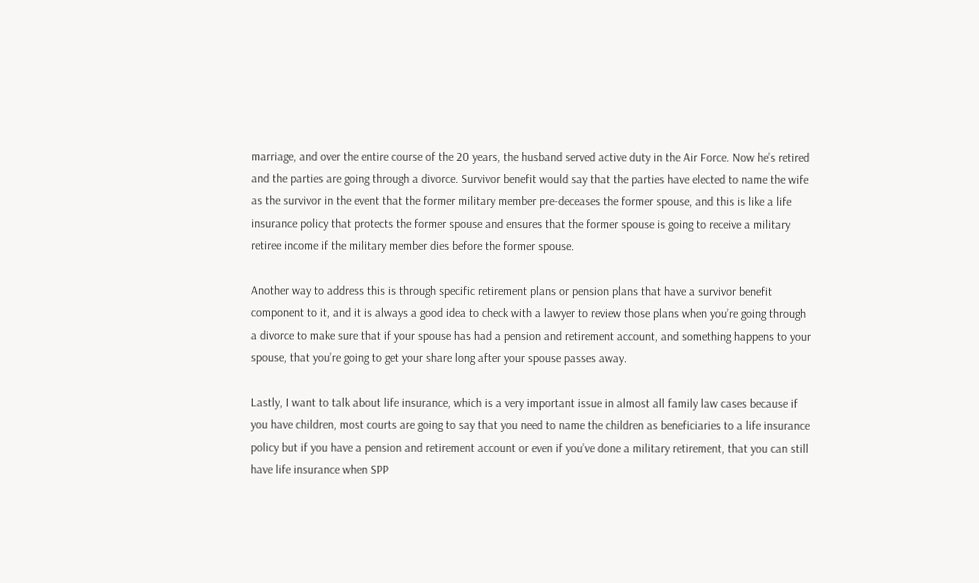marriage, and over the entire course of the 20 years, the husband served active duty in the Air Force. Now he’s retired and the parties are going through a divorce. Survivor benefit would say that the parties have elected to name the wife as the survivor in the event that the former military member pre-deceases the former spouse, and this is like a life insurance policy that protects the former spouse and ensures that the former spouse is going to receive a military retiree income if the military member dies before the former spouse.

Another way to address this is through specific retirement plans or pension plans that have a survivor benefit component to it, and it is always a good idea to check with a lawyer to review those plans when you’re going through a divorce to make sure that if your spouse has had a pension and retirement account, and something happens to your spouse, that you’re going to get your share long after your spouse passes away.

Lastly, I want to talk about life insurance, which is a very important issue in almost all family law cases because if you have children, most courts are going to say that you need to name the children as beneficiaries to a life insurance policy but if you have a pension and retirement account or even if you’ve done a military retirement, that you can still have life insurance when SPP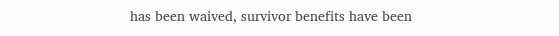has been waived, survivor benefits have been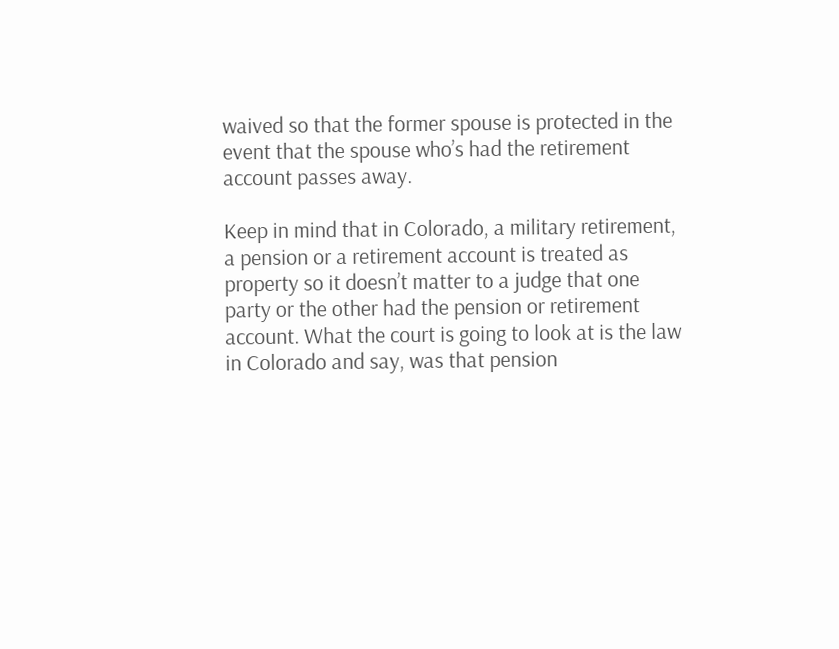waived so that the former spouse is protected in the event that the spouse who’s had the retirement account passes away.

Keep in mind that in Colorado, a military retirement, a pension or a retirement account is treated as property so it doesn’t matter to a judge that one party or the other had the pension or retirement account. What the court is going to look at is the law in Colorado and say, was that pension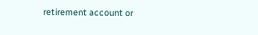retirement account or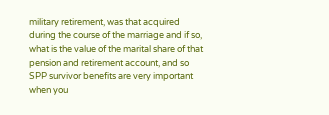military retirement, was that acquired during the course of the marriage and if so, what is the value of the marital share of that pension and retirement account, and so SPP survivor benefits are very important when you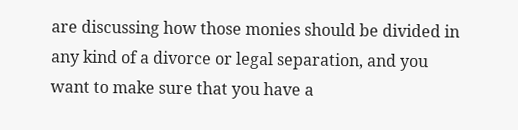are discussing how those monies should be divided in any kind of a divorce or legal separation, and you want to make sure that you have a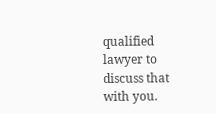qualified lawyer to discuss that with you.